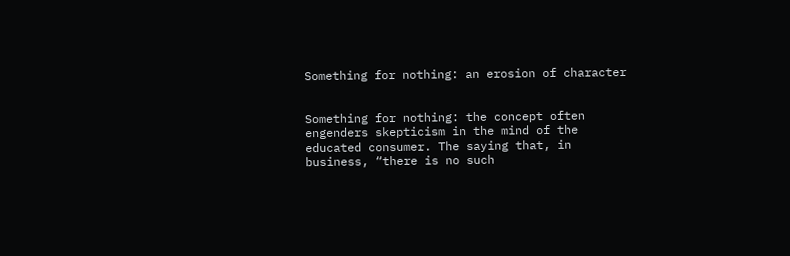Something for nothing: an erosion of character


Something for nothing: the concept often engenders skepticism in the mind of the educated consumer. The saying that, in business, “there is no such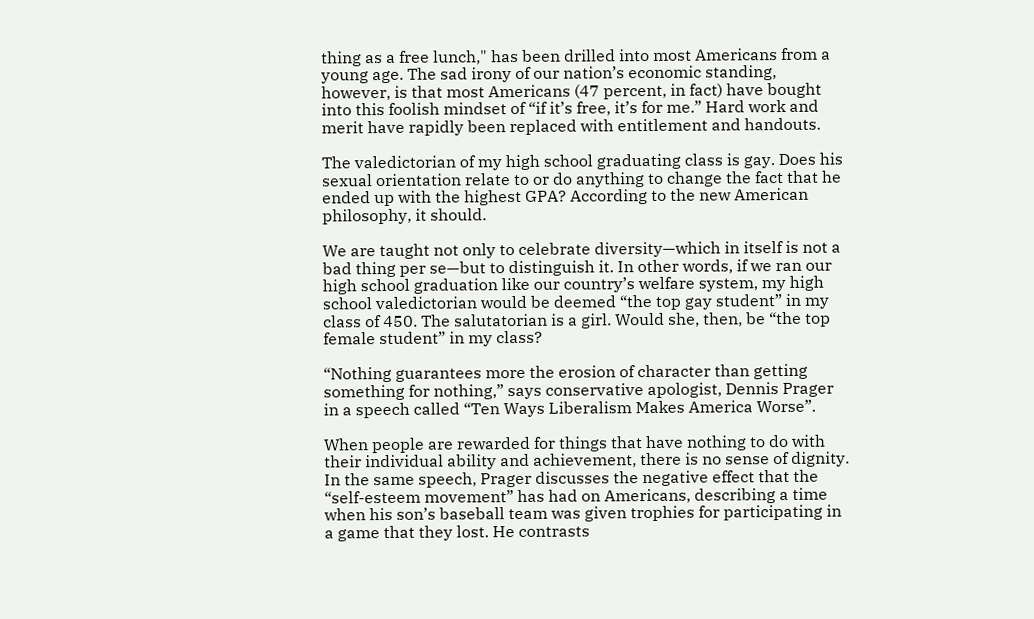thing as a free lunch," has been drilled into most Americans from a young age. The sad irony of our nation’s economic standing, however, is that most Americans (47 percent, in fact) have bought into this foolish mindset of “if it’s free, it’s for me.” Hard work and merit have rapidly been replaced with entitlement and handouts.

The valedictorian of my high school graduating class is gay. Does his sexual orientation relate to or do anything to change the fact that he ended up with the highest GPA? According to the new American philosophy, it should.

We are taught not only to celebrate diversity—which in itself is not a bad thing per se—but to distinguish it. In other words, if we ran our high school graduation like our country’s welfare system, my high school valedictorian would be deemed “the top gay student” in my class of 450. The salutatorian is a girl. Would she, then, be “the top female student” in my class?

“Nothing guarantees more the erosion of character than getting something for nothing,” says conservative apologist, Dennis Prager in a speech called “Ten Ways Liberalism Makes America Worse”.

When people are rewarded for things that have nothing to do with their individual ability and achievement, there is no sense of dignity. In the same speech, Prager discusses the negative effect that the “self-esteem movement” has had on Americans, describing a time when his son’s baseball team was given trophies for participating in a game that they lost. He contrasts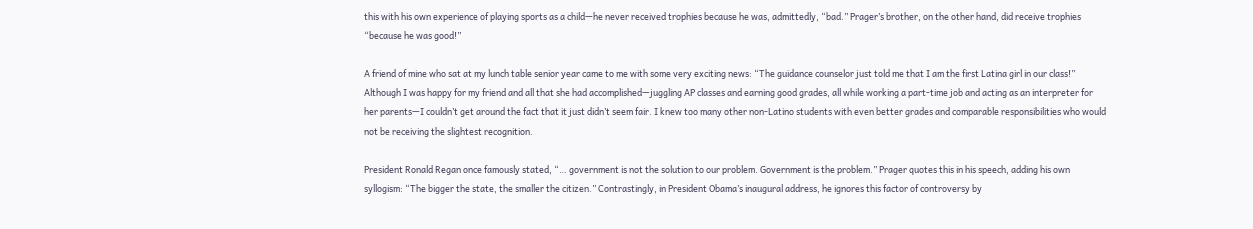this with his own experience of playing sports as a child—he never received trophies because he was, admittedly, “bad.” Prager’s brother, on the other hand, did receive trophies “because he was good!”

A friend of mine who sat at my lunch table senior year came to me with some very exciting news: “The guidance counselor just told me that I am the first Latina girl in our class!” Although I was happy for my friend and all that she had accomplished—juggling AP classes and earning good grades, all while working a part-time job and acting as an interpreter for her parents—I couldn’t get around the fact that it just didn’t seem fair. I knew too many other non-Latino students with even better grades and comparable responsibilities who would not be receiving the slightest recognition.

President Ronald Regan once famously stated, “… government is not the solution to our problem. Government is the problem.” Prager quotes this in his speech, adding his own syllogism: “The bigger the state, the smaller the citizen.” Contrastingly, in President Obama’s inaugural address, he ignores this factor of controversy by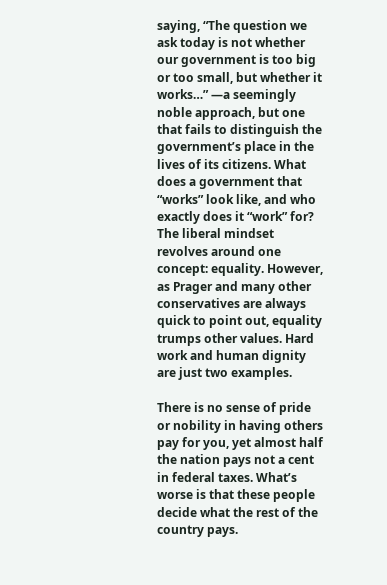saying, “The question we ask today is not whether our government is too big or too small, but whether it works…” —a seemingly noble approach, but one that fails to distinguish the government’s place in the lives of its citizens. What does a government that “works” look like, and who exactly does it “work” for? The liberal mindset revolves around one concept: equality. However, as Prager and many other conservatives are always quick to point out, equality trumps other values. Hard work and human dignity are just two examples.

There is no sense of pride or nobility in having others pay for you, yet almost half the nation pays not a cent in federal taxes. What’s worse is that these people decide what the rest of the country pays.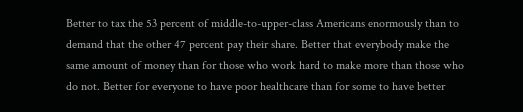Better to tax the 53 percent of middle-to-upper-class Americans enormously than to demand that the other 47 percent pay their share. Better that everybody make the same amount of money than for those who work hard to make more than those who do not. Better for everyone to have poor healthcare than for some to have better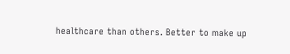healthcare than others. Better to make up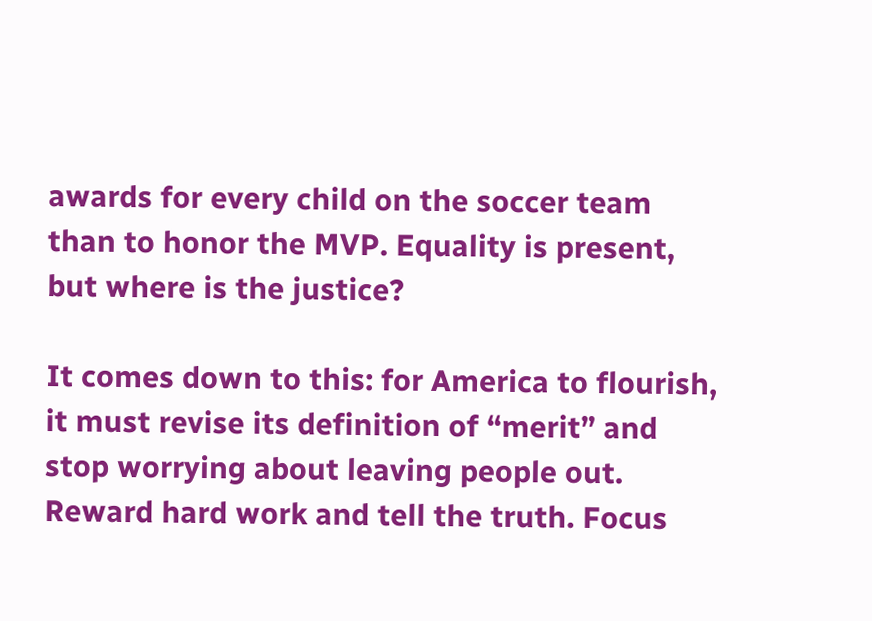awards for every child on the soccer team than to honor the MVP. Equality is present, but where is the justice?

It comes down to this: for America to flourish, it must revise its definition of “merit” and stop worrying about leaving people out. Reward hard work and tell the truth. Focus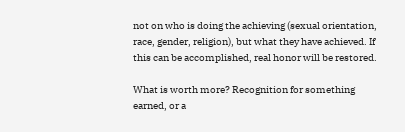not on who is doing the achieving (sexual orientation, race, gender, religion), but what they have achieved. If this can be accomplished, real honor will be restored.

What is worth more? Recognition for something earned, or a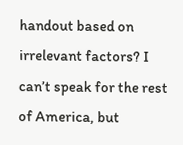handout based on irrelevant factors? I can’t speak for the rest of America, but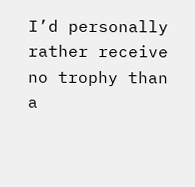I’d personally rather receive no trophy than a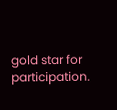gold star for participation.